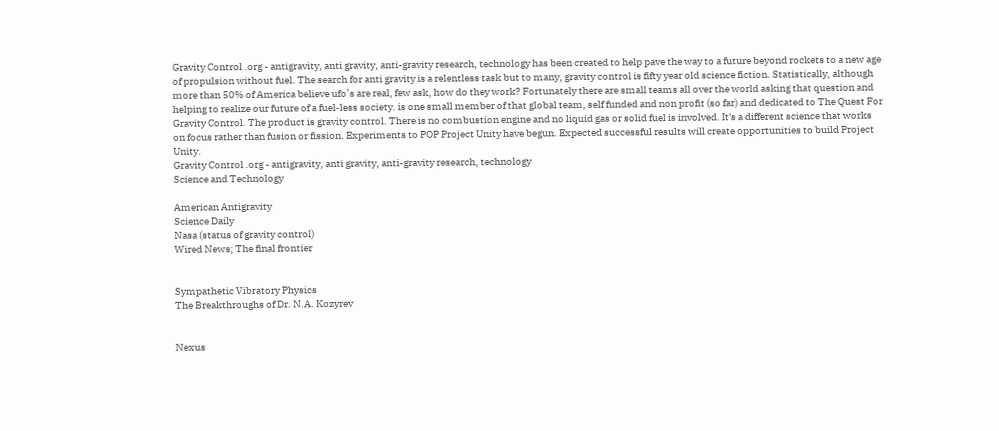Gravity Control .org - antigravity, anti gravity, anti-gravity research, technology has been created to help pave the way to a future beyond rockets to a new age of propulsion without fuel. The search for anti gravity is a relentless task but to many, gravity control is fifty year old science fiction. Statistically, although more than 50% of America believe ufo’s are real, few ask, how do they work? Fortunately there are small teams all over the world asking that question and helping to realize our future of a fuel-less society. is one small member of that global team, self funded and non profit (so far) and dedicated to The Quest For Gravity Control. The product is gravity control. There is no combustion engine and no liquid gas or solid fuel is involved. It's a different science that works on focus rather than fusion or fission. Experiments to POP Project Unity have begun. Expected successful results will create opportunities to build Project Unity.
Gravity Control .org - antigravity, anti gravity, anti-gravity research, technology
Science and Technology

American Antigravity
Science Daily
Nasa (status of gravity control)
Wired News; The final frontier


Sympathetic Vibratory Physics
The Breakthroughs of Dr. N.A. Kozyrev


Nexus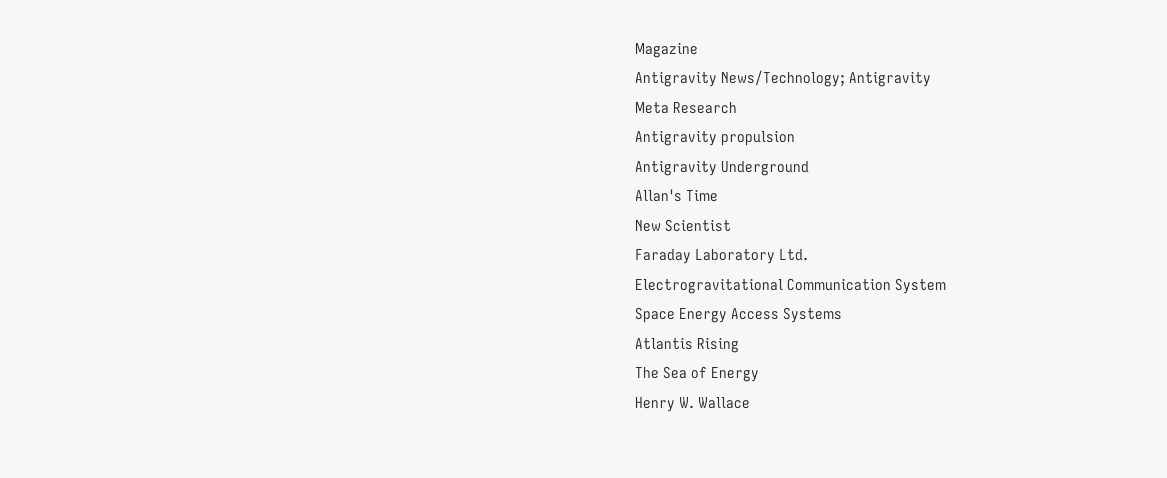Magazine
Antigravity News/Technology; Antigravity
Meta Research
Antigravity propulsion
Antigravity Underground
Allan's Time
New Scientist
Faraday Laboratory Ltd.
Electrogravitational Communication System
Space Energy Access Systems
Atlantis Rising
The Sea of Energy
Henry W. Wallace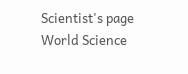Scientist's page
World Science